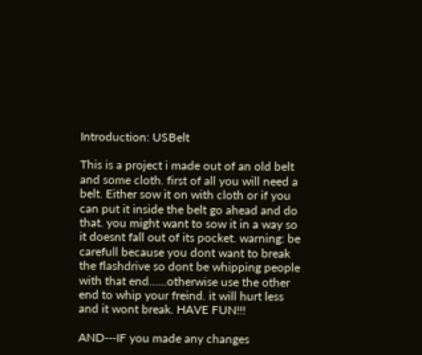Introduction: USBelt

This is a project i made out of an old belt and some cloth. first of all you will need a belt. Either sow it on with cloth or if you can put it inside the belt go ahead and do that. you might want to sow it in a way so it doesnt fall out of its pocket. warning: be carefull because you dont want to break the flashdrive so dont be whipping people with that end......otherwise use the other end to whip your freind. it will hurt less and it wont break. HAVE FUN!!!

AND---IF you made any changes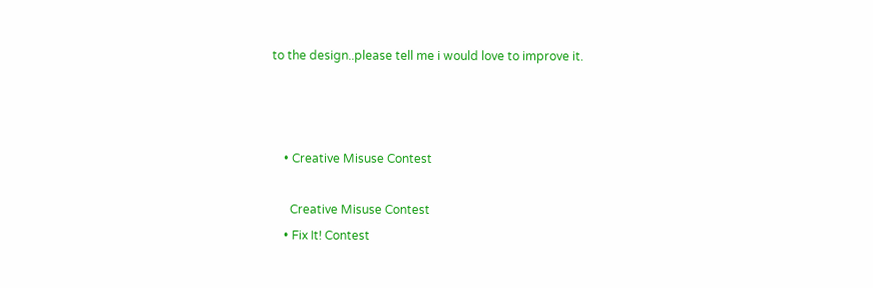to the design..please tell me i would love to improve it.



    • Creative Misuse Contest

      Creative Misuse Contest
    • Fix It! Contest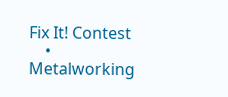Fix It! Contest
    • Metalworking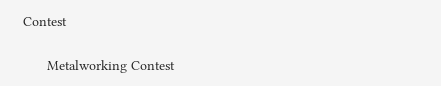Contest

      Metalworking Contest